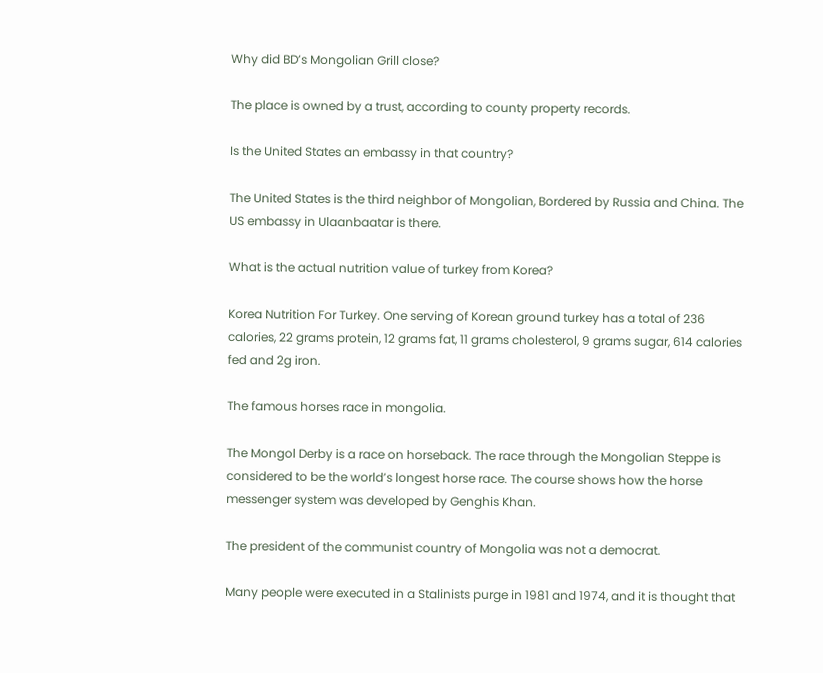Why did BD’s Mongolian Grill close?

The place is owned by a trust, according to county property records.

Is the United States an embassy in that country?

The United States is the third neighbor of Mongolian, Bordered by Russia and China. The US embassy in Ulaanbaatar is there.

What is the actual nutrition value of turkey from Korea?

Korea Nutrition For Turkey. One serving of Korean ground turkey has a total of 236 calories, 22 grams protein, 12 grams fat, 11 grams cholesterol, 9 grams sugar, 614 calories fed and 2g iron.

The famous horses race in mongolia.

The Mongol Derby is a race on horseback. The race through the Mongolian Steppe is considered to be the world’s longest horse race. The course shows how the horse messenger system was developed by Genghis Khan.

The president of the communist country of Mongolia was not a democrat.

Many people were executed in a Stalinists purge in 1981 and 1974, and it is thought that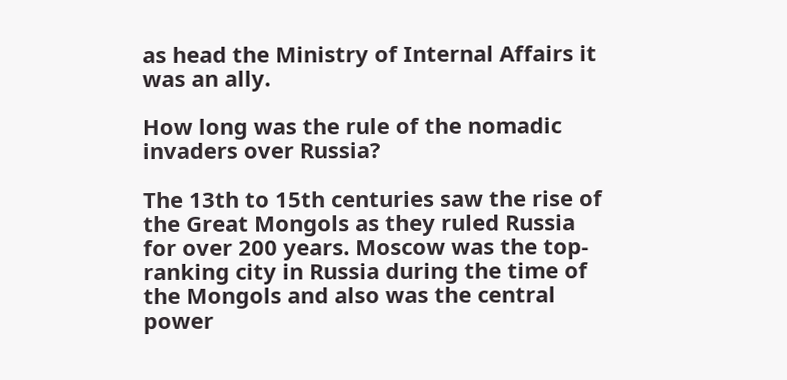as head the Ministry of Internal Affairs it was an ally.

How long was the rule of the nomadic invaders over Russia?

The 13th to 15th centuries saw the rise of the Great Mongols as they ruled Russia for over 200 years. Moscow was the top-ranking city in Russia during the time of the Mongols and also was the central power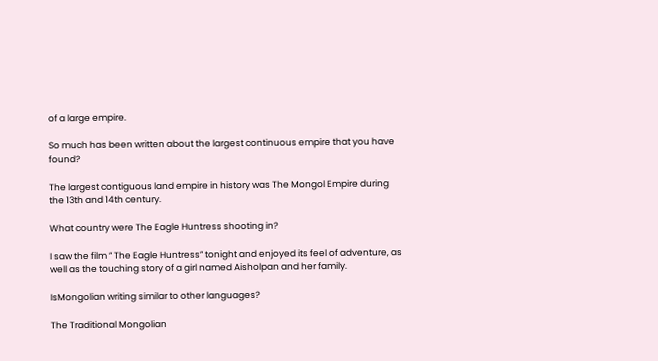of a large empire.

So much has been written about the largest continuous empire that you have found?

The largest contiguous land empire in history was The Mongol Empire during the 13th and 14th century.

What country were The Eagle Huntress shooting in?

I saw the film ” The Eagle Huntress” tonight and enjoyed its feel of adventure, as well as the touching story of a girl named Aisholpan and her family.

IsMongolian writing similar to other languages?

The Traditional Mongolian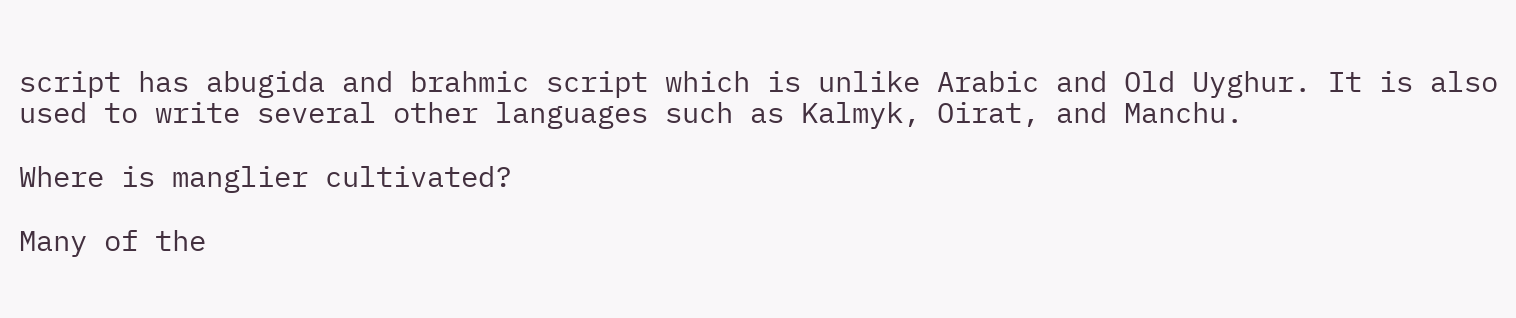script has abugida and brahmic script which is unlike Arabic and Old Uyghur. It is also used to write several other languages such as Kalmyk, Oirat, and Manchu.

Where is manglier cultivated?

Many of the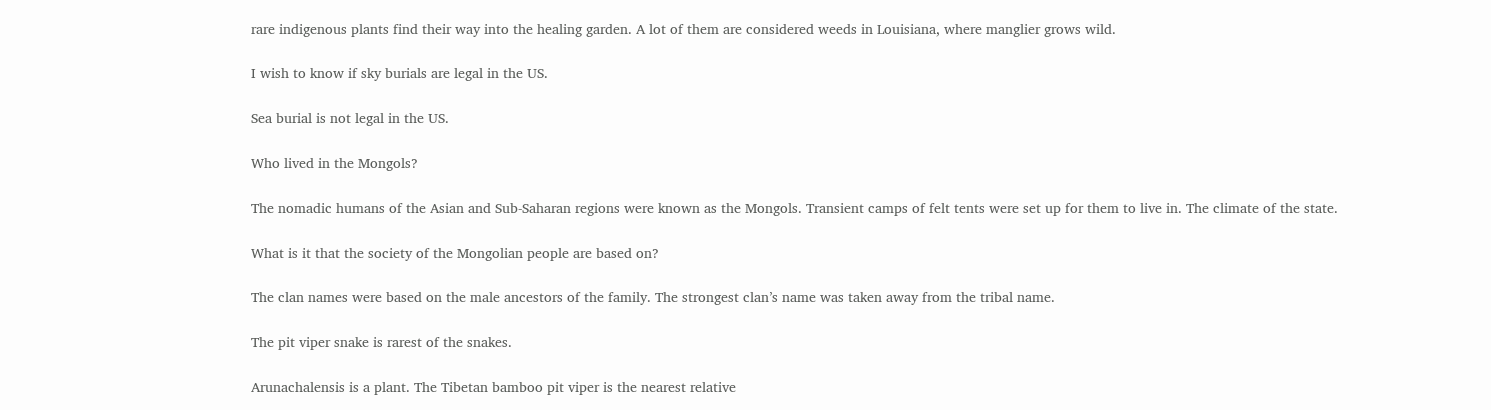rare indigenous plants find their way into the healing garden. A lot of them are considered weeds in Louisiana, where manglier grows wild.

I wish to know if sky burials are legal in the US.

Sea burial is not legal in the US.

Who lived in the Mongols?

The nomadic humans of the Asian and Sub-Saharan regions were known as the Mongols. Transient camps of felt tents were set up for them to live in. The climate of the state.

What is it that the society of the Mongolian people are based on?

The clan names were based on the male ancestors of the family. The strongest clan’s name was taken away from the tribal name.

The pit viper snake is rarest of the snakes.

Arunachalensis is a plant. The Tibetan bamboo pit viper is the nearest relative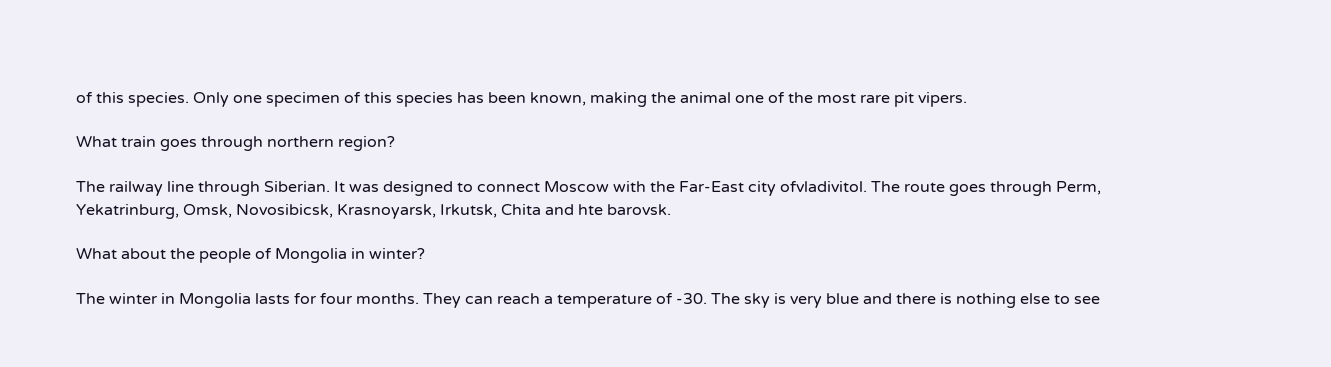of this species. Only one specimen of this species has been known, making the animal one of the most rare pit vipers.

What train goes through northern region?

The railway line through Siberian. It was designed to connect Moscow with the Far-East city ofvladivitol. The route goes through Perm, Yekatrinburg, Omsk, Novosibicsk, Krasnoyarsk, Irkutsk, Chita and hte barovsk.

What about the people of Mongolia in winter?

The winter in Mongolia lasts for four months. They can reach a temperature of -30. The sky is very blue and there is nothing else to see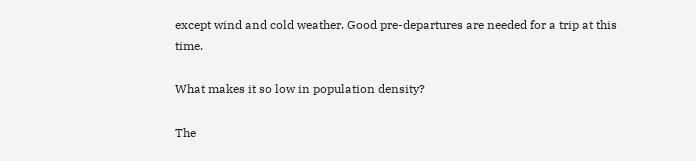except wind and cold weather. Good pre-departures are needed for a trip at this time.

What makes it so low in population density?

The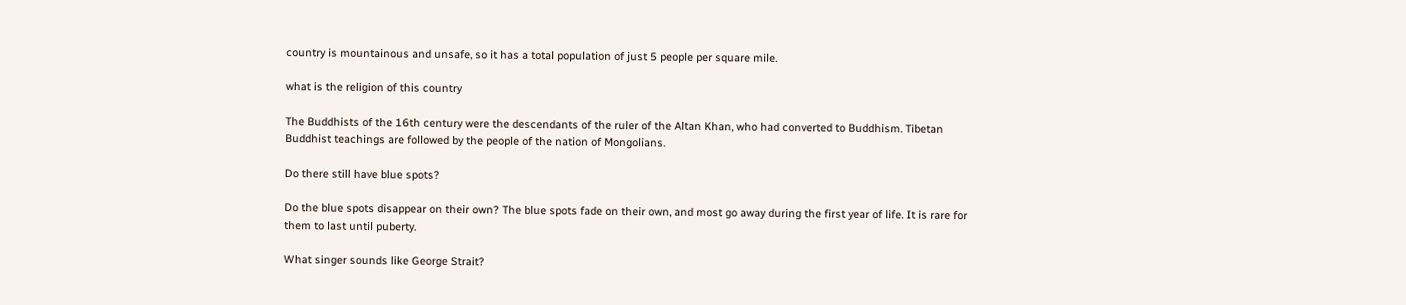country is mountainous and unsafe, so it has a total population of just 5 people per square mile.

what is the religion of this country

The Buddhists of the 16th century were the descendants of the ruler of the Altan Khan, who had converted to Buddhism. Tibetan Buddhist teachings are followed by the people of the nation of Mongolians.

Do there still have blue spots?

Do the blue spots disappear on their own? The blue spots fade on their own, and most go away during the first year of life. It is rare for them to last until puberty.

What singer sounds like George Strait?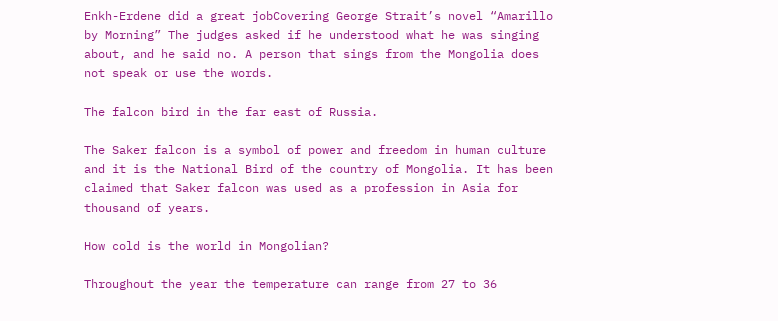Enkh-Erdene did a great jobCovering George Strait’s novel “Amarillo by Morning” The judges asked if he understood what he was singing about, and he said no. A person that sings from the Mongolia does not speak or use the words.

The falcon bird in the far east of Russia.

The Saker falcon is a symbol of power and freedom in human culture and it is the National Bird of the country of Mongolia. It has been claimed that Saker falcon was used as a profession in Asia for thousand of years.

How cold is the world in Mongolian?

Throughout the year the temperature can range from 27 to 36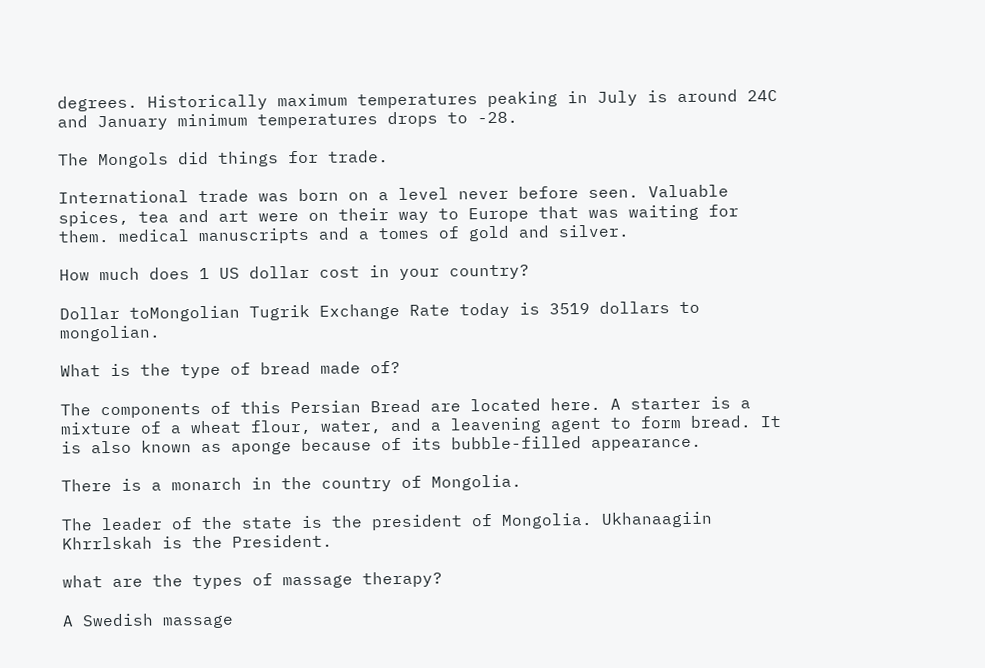degrees. Historically maximum temperatures peaking in July is around 24C and January minimum temperatures drops to -28.

The Mongols did things for trade.

International trade was born on a level never before seen. Valuable spices, tea and art were on their way to Europe that was waiting for them. medical manuscripts and a tomes of gold and silver.

How much does 1 US dollar cost in your country?

Dollar toMongolian Tugrik Exchange Rate today is 3519 dollars to mongolian.

What is the type of bread made of?

The components of this Persian Bread are located here. A starter is a mixture of a wheat flour, water, and a leavening agent to form bread. It is also known as aponge because of its bubble-filled appearance.

There is a monarch in the country of Mongolia.

The leader of the state is the president of Mongolia. Ukhanaagiin Khrrlskah is the President.

what are the types of massage therapy?

A Swedish massage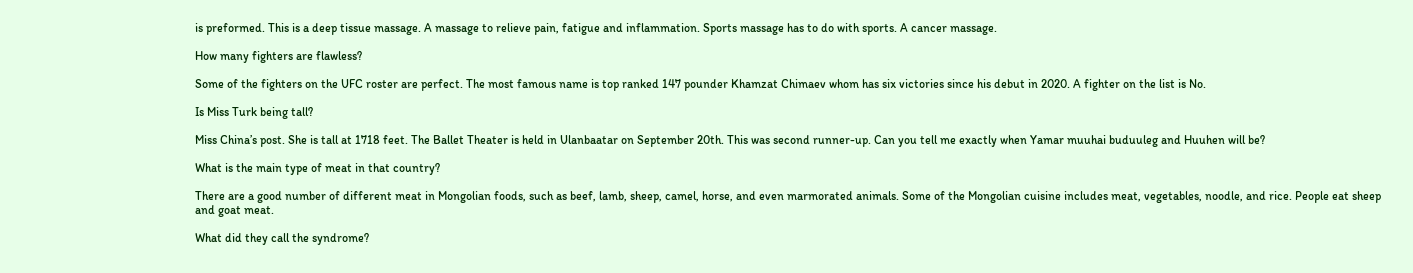is preformed. This is a deep tissue massage. A massage to relieve pain, fatigue and inflammation. Sports massage has to do with sports. A cancer massage.

How many fighters are flawless?

Some of the fighters on the UFC roster are perfect. The most famous name is top ranked 147 pounder Khamzat Chimaev whom has six victories since his debut in 2020. A fighter on the list is No.

Is Miss Turk being tall?

Miss China’s post. She is tall at 1718 feet. The Ballet Theater is held in Ulanbaatar on September 20th. This was second runner-up. Can you tell me exactly when Yamar muuhai buduuleg and Huuhen will be?

What is the main type of meat in that country?

There are a good number of different meat in Mongolian foods, such as beef, lamb, sheep, camel, horse, and even marmorated animals. Some of the Mongolian cuisine includes meat, vegetables, noodle, and rice. People eat sheep and goat meat.

What did they call the syndrome?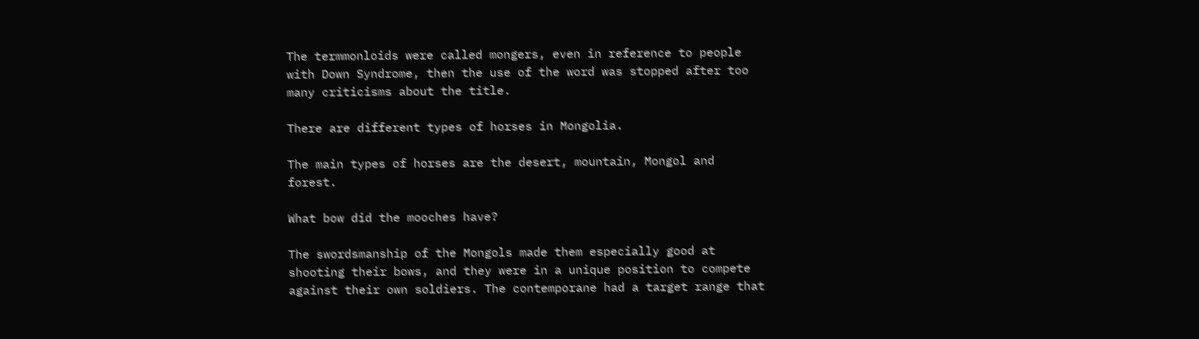The termmonloids were called mongers, even in reference to people with Down Syndrome, then the use of the word was stopped after too many criticisms about the title.

There are different types of horses in Mongolia.

The main types of horses are the desert, mountain, Mongol and forest.

What bow did the mooches have?

The swordsmanship of the Mongols made them especially good at shooting their bows, and they were in a unique position to compete against their own soldiers. The contemporane had a target range that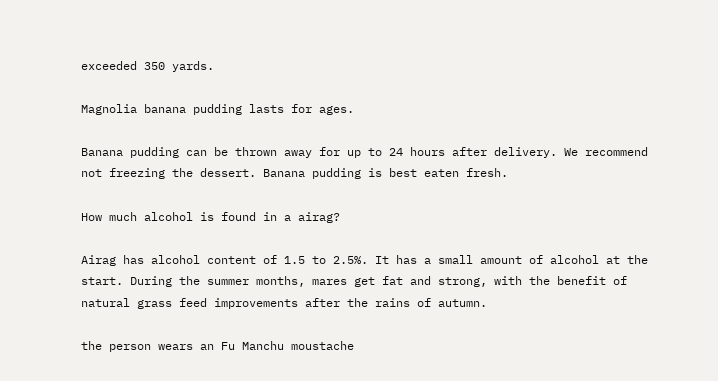exceeded 350 yards.

Magnolia banana pudding lasts for ages.

Banana pudding can be thrown away for up to 24 hours after delivery. We recommend not freezing the dessert. Banana pudding is best eaten fresh.

How much alcohol is found in a airag?

Airag has alcohol content of 1.5 to 2.5%. It has a small amount of alcohol at the start. During the summer months, mares get fat and strong, with the benefit of natural grass feed improvements after the rains of autumn.

the person wears an Fu Manchu moustache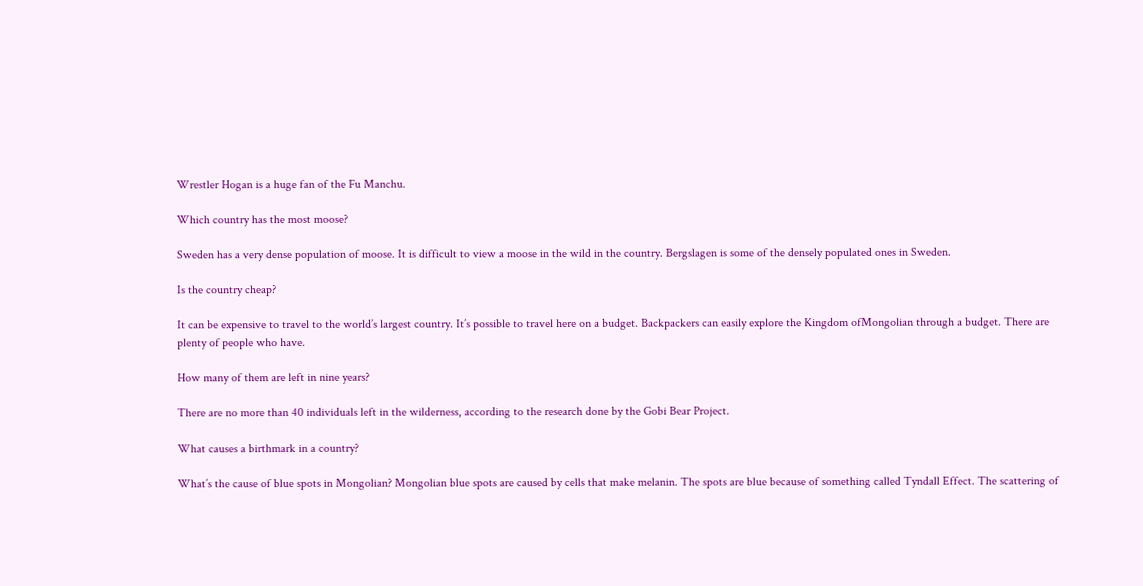Wrestler Hogan is a huge fan of the Fu Manchu.

Which country has the most moose?

Sweden has a very dense population of moose. It is difficult to view a moose in the wild in the country. Bergslagen is some of the densely populated ones in Sweden.

Is the country cheap?

It can be expensive to travel to the world’s largest country. It’s possible to travel here on a budget. Backpackers can easily explore the Kingdom ofMongolian through a budget. There are plenty of people who have.

How many of them are left in nine years?

There are no more than 40 individuals left in the wilderness, according to the research done by the Gobi Bear Project.

What causes a birthmark in a country?

What’s the cause of blue spots in Mongolian? Mongolian blue spots are caused by cells that make melanin. The spots are blue because of something called Tyndall Effect. The scattering of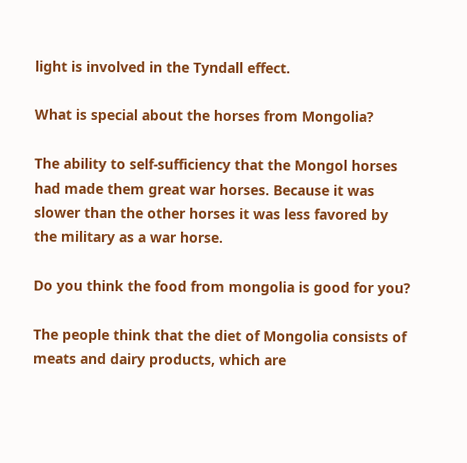light is involved in the Tyndall effect.

What is special about the horses from Mongolia?

The ability to self-sufficiency that the Mongol horses had made them great war horses. Because it was slower than the other horses it was less favored by the military as a war horse.

Do you think the food from mongolia is good for you?

The people think that the diet of Mongolia consists of meats and dairy products, which are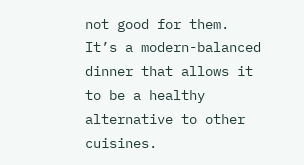not good for them. It’s a modern-balanced dinner that allows it to be a healthy alternative to other cuisines.